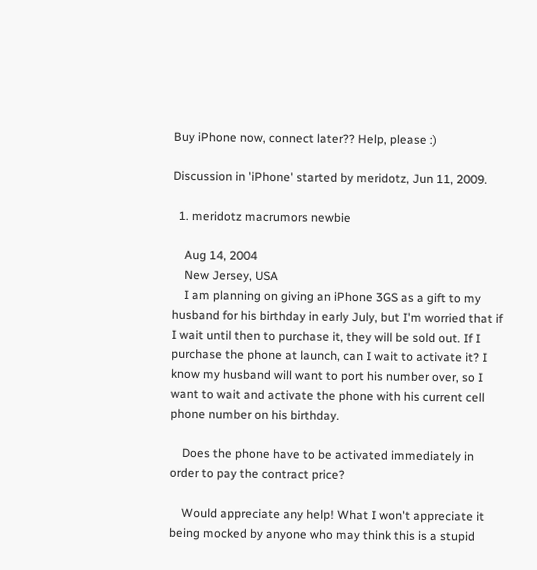Buy iPhone now, connect later?? Help, please :)

Discussion in 'iPhone' started by meridotz, Jun 11, 2009.

  1. meridotz macrumors newbie

    Aug 14, 2004
    New Jersey, USA
    I am planning on giving an iPhone 3GS as a gift to my husband for his birthday in early July, but I'm worried that if I wait until then to purchase it, they will be sold out. If I purchase the phone at launch, can I wait to activate it? I know my husband will want to port his number over, so I want to wait and activate the phone with his current cell phone number on his birthday.

    Does the phone have to be activated immediately in order to pay the contract price?

    Would appreciate any help! What I won't appreciate it being mocked by anyone who may think this is a stupid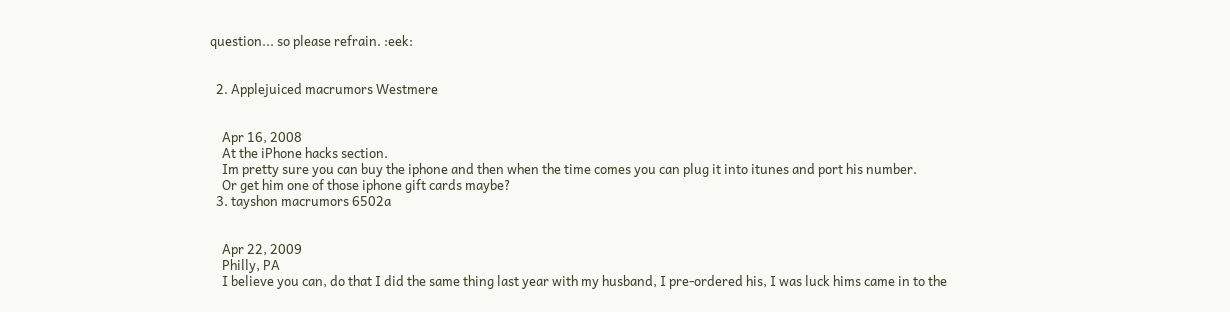question... so please refrain. :eek:


  2. Applejuiced macrumors Westmere


    Apr 16, 2008
    At the iPhone hacks section.
    Im pretty sure you can buy the iphone and then when the time comes you can plug it into itunes and port his number.
    Or get him one of those iphone gift cards maybe?
  3. tayshon macrumors 6502a


    Apr 22, 2009
    Philly, PA
    I believe you can, do that I did the same thing last year with my husband, I pre-ordered his, I was luck hims came in to the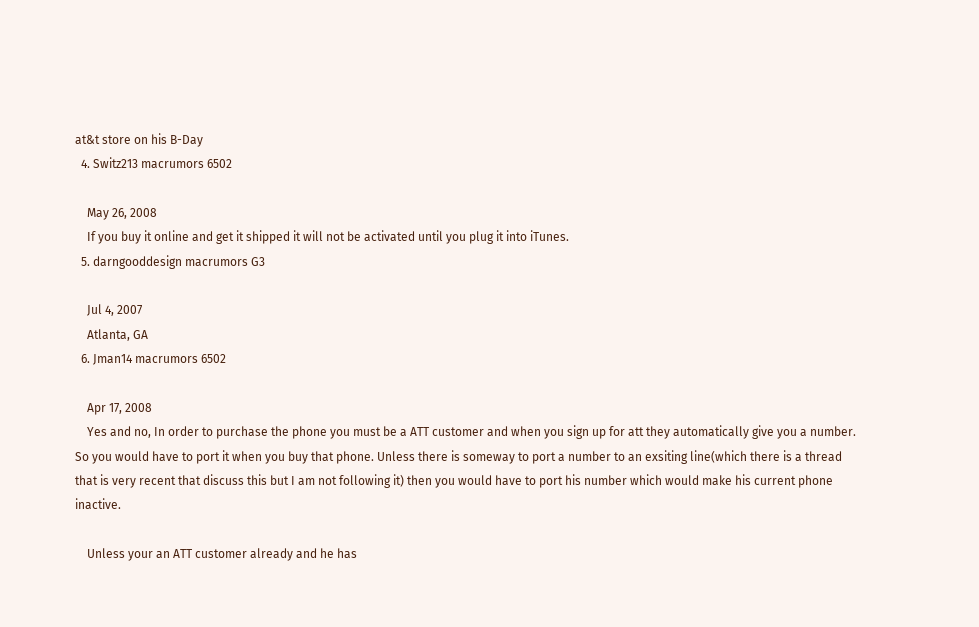at&t store on his B-Day
  4. Switz213 macrumors 6502

    May 26, 2008
    If you buy it online and get it shipped it will not be activated until you plug it into iTunes.
  5. darngooddesign macrumors G3

    Jul 4, 2007
    Atlanta, GA
  6. Jman14 macrumors 6502

    Apr 17, 2008
    Yes and no, In order to purchase the phone you must be a ATT customer and when you sign up for att they automatically give you a number. So you would have to port it when you buy that phone. Unless there is someway to port a number to an exsiting line(which there is a thread that is very recent that discuss this but I am not following it) then you would have to port his number which would make his current phone inactive.

    Unless your an ATT customer already and he has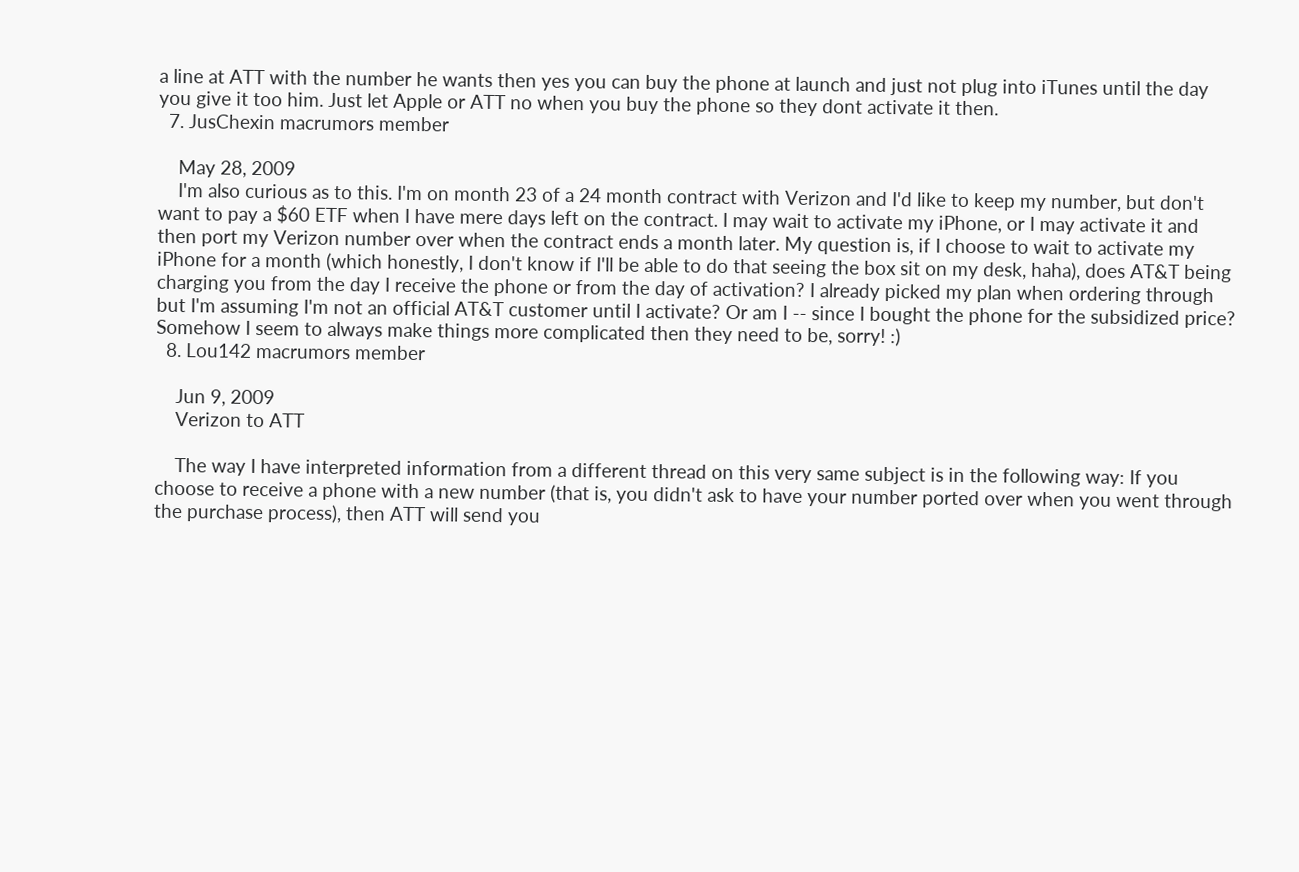a line at ATT with the number he wants then yes you can buy the phone at launch and just not plug into iTunes until the day you give it too him. Just let Apple or ATT no when you buy the phone so they dont activate it then.
  7. JusChexin macrumors member

    May 28, 2009
    I'm also curious as to this. I'm on month 23 of a 24 month contract with Verizon and I'd like to keep my number, but don't want to pay a $60 ETF when I have mere days left on the contract. I may wait to activate my iPhone, or I may activate it and then port my Verizon number over when the contract ends a month later. My question is, if I choose to wait to activate my iPhone for a month (which honestly, I don't know if I'll be able to do that seeing the box sit on my desk, haha), does AT&T being charging you from the day I receive the phone or from the day of activation? I already picked my plan when ordering through but I'm assuming I'm not an official AT&T customer until I activate? Or am I -- since I bought the phone for the subsidized price? Somehow I seem to always make things more complicated then they need to be, sorry! :)
  8. Lou142 macrumors member

    Jun 9, 2009
    Verizon to ATT

    The way I have interpreted information from a different thread on this very same subject is in the following way: If you choose to receive a phone with a new number (that is, you didn't ask to have your number ported over when you went through the purchase process), then ATT will send you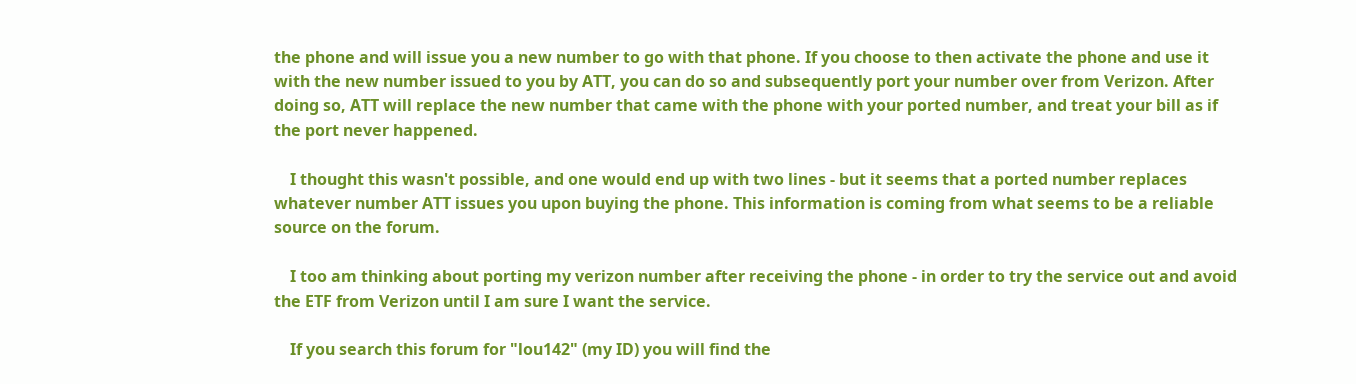the phone and will issue you a new number to go with that phone. If you choose to then activate the phone and use it with the new number issued to you by ATT, you can do so and subsequently port your number over from Verizon. After doing so, ATT will replace the new number that came with the phone with your ported number, and treat your bill as if the port never happened.

    I thought this wasn't possible, and one would end up with two lines - but it seems that a ported number replaces whatever number ATT issues you upon buying the phone. This information is coming from what seems to be a reliable source on the forum.

    I too am thinking about porting my verizon number after receiving the phone - in order to try the service out and avoid the ETF from Verizon until I am sure I want the service.

    If you search this forum for "lou142" (my ID) you will find the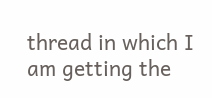thread in which I am getting the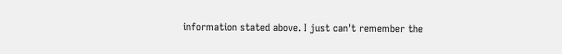information stated above. I just can't remember the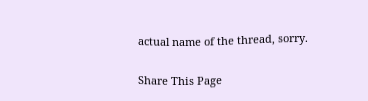actual name of the thread, sorry.

Share This Page